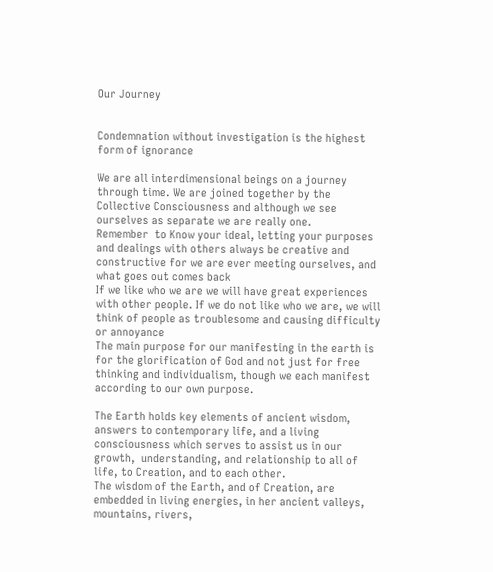Our Journey


Condemnation without investigation is the highest form of ignorance

We are all interdimensional beings on a journey through time. We are joined together by the Collective Consciousness and although we see ourselves as separate we are really one.
Remember  to Know your ideal, letting your purposes and dealings with others always be creative and constructive for we are ever meeting ourselves, and what goes out comes back
If we like who we are we will have great experiences with other people. If we do not like who we are, we will think of people as troublesome and causing difficulty or annoyance
The main purpose for our manifesting in the earth is for the glorification of God and not just for free thinking and individualism, though we each manifest according to our own purpose.

The Earth holds key elements of ancient wisdom, answers to contemporary life, and a living consciousness which serves to assist us in our growth,  understanding, and relationship to all of life, to Creation, and to each other.
The wisdom of the Earth, and of Creation, are embedded in living energies, in her ancient valleys, mountains, rivers,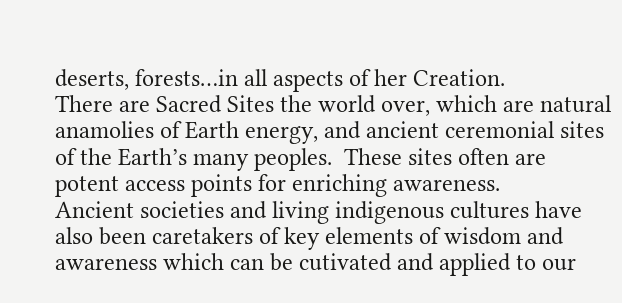deserts, forests…in all aspects of her Creation.
There are Sacred Sites the world over, which are natural anamolies of Earth energy, and ancient ceremonial sites of the Earth’s many peoples.  These sites often are potent access points for enriching awareness.
Ancient societies and living indigenous cultures have also been caretakers of key elements of wisdom and awareness which can be cutivated and applied to our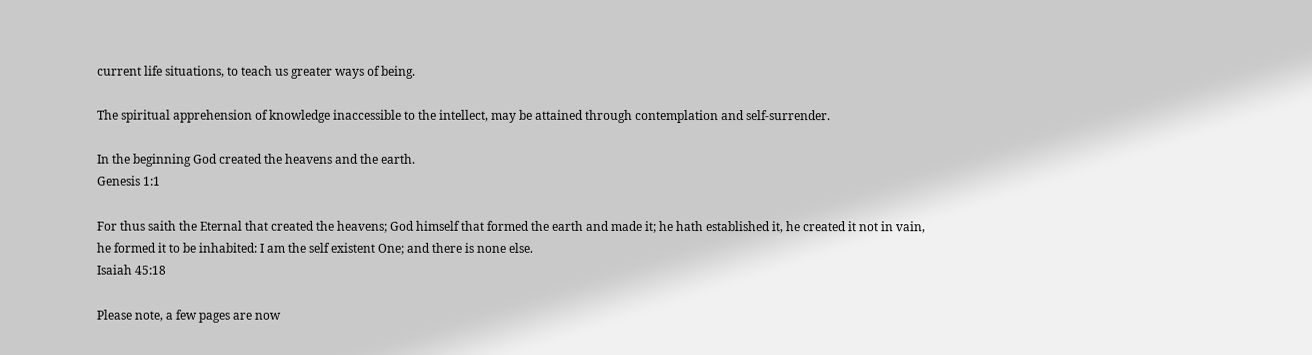current life situations, to teach us greater ways of being.

The spiritual apprehension of knowledge inaccessible to the intellect, may be attained through contemplation and self-surrender.

In the beginning God created the heavens and the earth.
Genesis 1:1

For thus saith the Eternal that created the heavens; God himself that formed the earth and made it; he hath established it, he created it not in vain, he formed it to be inhabited: I am the self existent One; and there is none else.
Isaiah 45:18

Please note, a few pages are now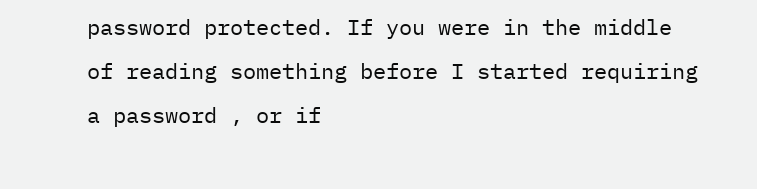password protected. If you were in the middle of reading something before I started requiring a password , or if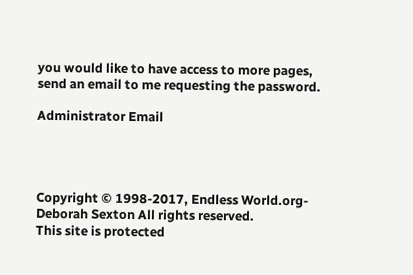you would like to have access to more pages, send an email to me requesting the password.

Administrator Email




Copyright © 1998-2017, Endless World.org-Deborah Sexton All rights reserved.
This site is protected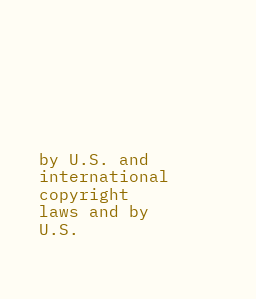by U.S. and international copyright laws and by U.S.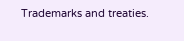Trademarks and treaties.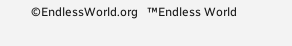©EndlessWorld.org   ™Endless World